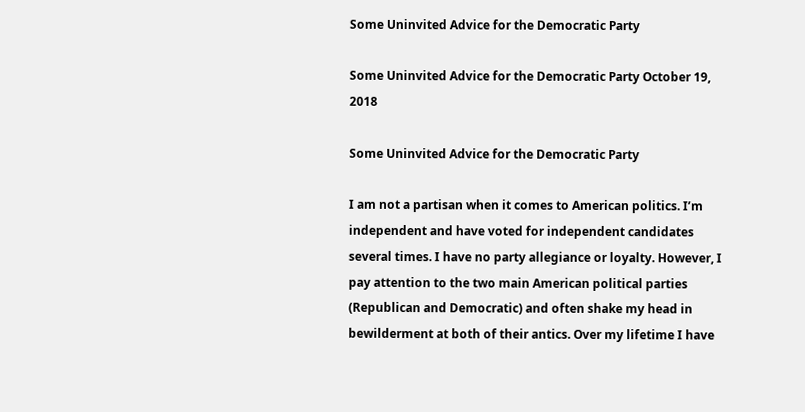Some Uninvited Advice for the Democratic Party

Some Uninvited Advice for the Democratic Party October 19, 2018

Some Uninvited Advice for the Democratic Party

I am not a partisan when it comes to American politics. I’m independent and have voted for independent candidates several times. I have no party allegiance or loyalty. However, I pay attention to the two main American political parties (Republican and Democratic) and often shake my head in bewilderment at both of their antics. Over my lifetime I have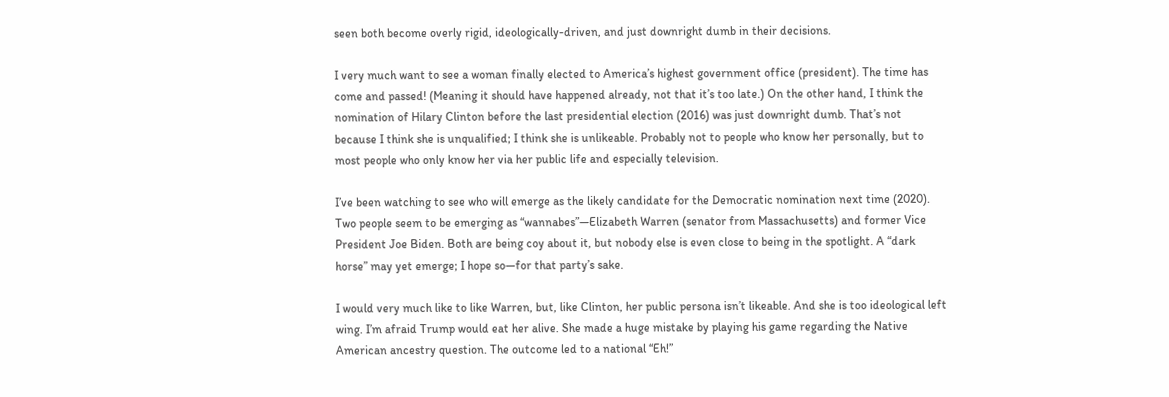seen both become overly rigid, ideologically-driven, and just downright dumb in their decisions.

I very much want to see a woman finally elected to America’s highest government office (president). The time has come and passed! (Meaning it should have happened already, not that it’s too late.) On the other hand, I think the nomination of Hilary Clinton before the last presidential election (2016) was just downright dumb. That’s not because I think she is unqualified; I think she is unlikeable. Probably not to people who know her personally, but to most people who only know her via her public life and especially television.

I’ve been watching to see who will emerge as the likely candidate for the Democratic nomination next time (2020). Two people seem to be emerging as “wannabes”—Elizabeth Warren (senator from Massachusetts) and former Vice President Joe Biden. Both are being coy about it, but nobody else is even close to being in the spotlight. A “dark horse” may yet emerge; I hope so—for that party’s sake.

I would very much like to like Warren, but, like Clinton, her public persona isn’t likeable. And she is too ideological left wing. I’m afraid Trump would eat her alive. She made a huge mistake by playing his game regarding the Native American ancestry question. The outcome led to a national “Eh!”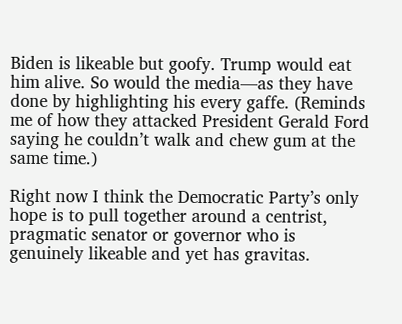Biden is likeable but goofy. Trump would eat him alive. So would the media—as they have done by highlighting his every gaffe. (Reminds me of how they attacked President Gerald Ford saying he couldn’t walk and chew gum at the same time.)

Right now I think the Democratic Party’s only hope is to pull together around a centrist, pragmatic senator or governor who is genuinely likeable and yet has gravitas.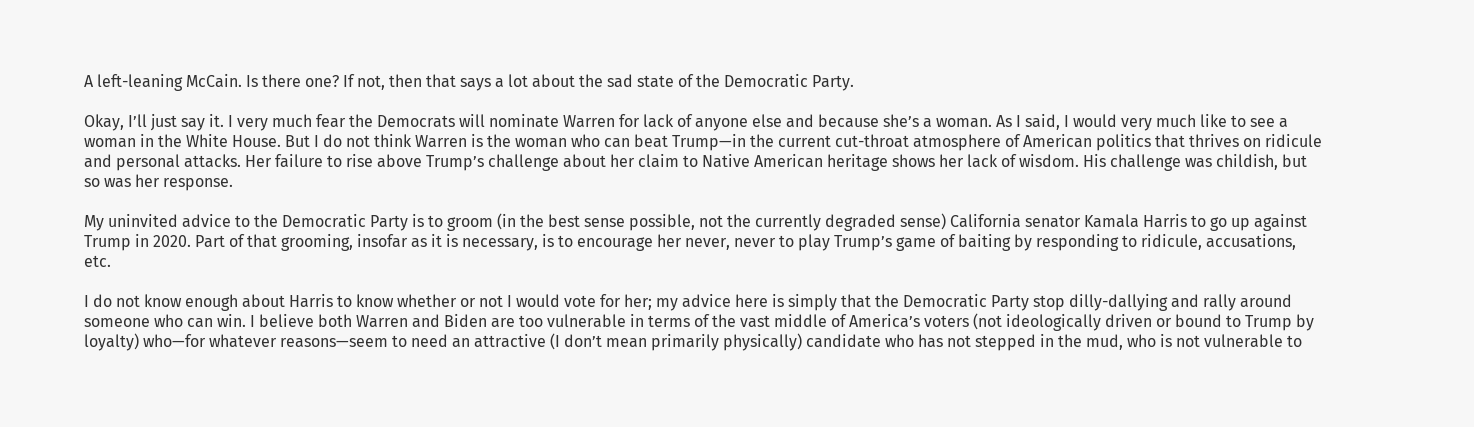A left-leaning McCain. Is there one? If not, then that says a lot about the sad state of the Democratic Party.

Okay, I’ll just say it. I very much fear the Democrats will nominate Warren for lack of anyone else and because she’s a woman. As I said, I would very much like to see a woman in the White House. But I do not think Warren is the woman who can beat Trump—in the current cut-throat atmosphere of American politics that thrives on ridicule and personal attacks. Her failure to rise above Trump’s challenge about her claim to Native American heritage shows her lack of wisdom. His challenge was childish, but so was her response.

My uninvited advice to the Democratic Party is to groom (in the best sense possible, not the currently degraded sense) California senator Kamala Harris to go up against Trump in 2020. Part of that grooming, insofar as it is necessary, is to encourage her never, never to play Trump’s game of baiting by responding to ridicule, accusations, etc.

I do not know enough about Harris to know whether or not I would vote for her; my advice here is simply that the Democratic Party stop dilly-dallying and rally around someone who can win. I believe both Warren and Biden are too vulnerable in terms of the vast middle of America’s voters (not ideologically driven or bound to Trump by loyalty) who—for whatever reasons—seem to need an attractive (I don’t mean primarily physically) candidate who has not stepped in the mud, who is not vulnerable to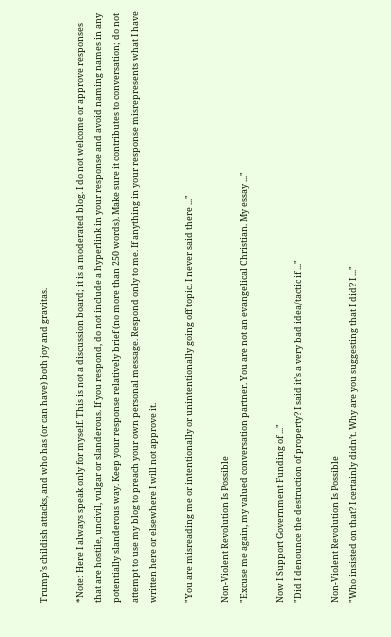Trump’s childish attacks, and who has (or can have) both joy and gravitas.

*Note: Here I always speak only for myself. This is not a discussion board; it is a moderated blog. I do not welcome or approve responses that are hostile, uncivil, vulgar or slanderous. If you respond, do not include a hyperlink in your response and avoid naming names in any potentially slanderous way. Keep your response relatively brief (no more than 250 words). Make sure it contributes to conversation; do not attempt to use my blog to preach your own personal message. Respond only to me. If anything in your response misrepresents what I have written here or elsewhere I will not approve it.

"You are misreading me or intentionally or unintentionally going off topic. I never said there ..."

Non-Violent Revolution Is Possible
"Excuse me again, my valued conversation partner. You are not an evangelical Christian. My essay ..."

Now I Support Government Funding of ..."
"Did I denounce the destruction of property? I said it’s a very bad idea/tactic if ..."

Non-Violent Revolution Is Possible
"Who insisted on that? I certainly didn’t. Why are you suggesting that I did? I ..."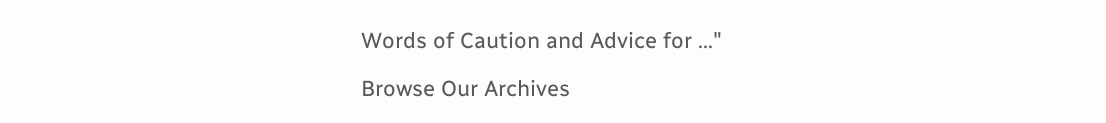Words of Caution and Advice for ..."

Browse Our Archives